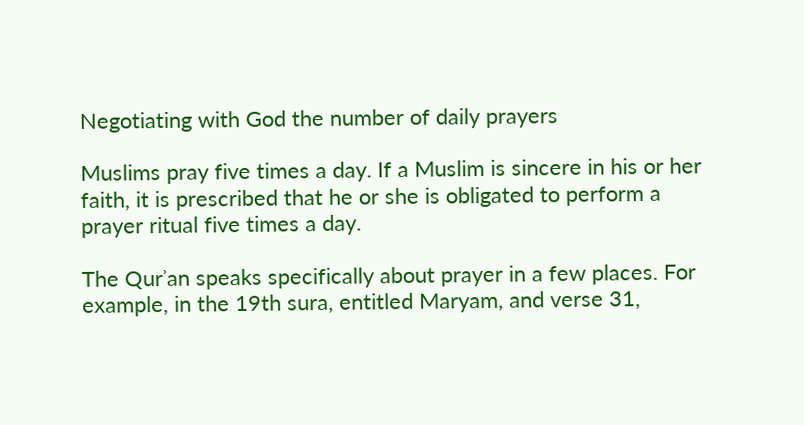Negotiating with God the number of daily prayers

Muslims pray five times a day. If a Muslim is sincere in his or her faith, it is prescribed that he or she is obligated to perform a prayer ritual five times a day.

The Qurʾan speaks specifically about prayer in a few places. For example, in the 19th sura, entitled Maryam, and verse 31,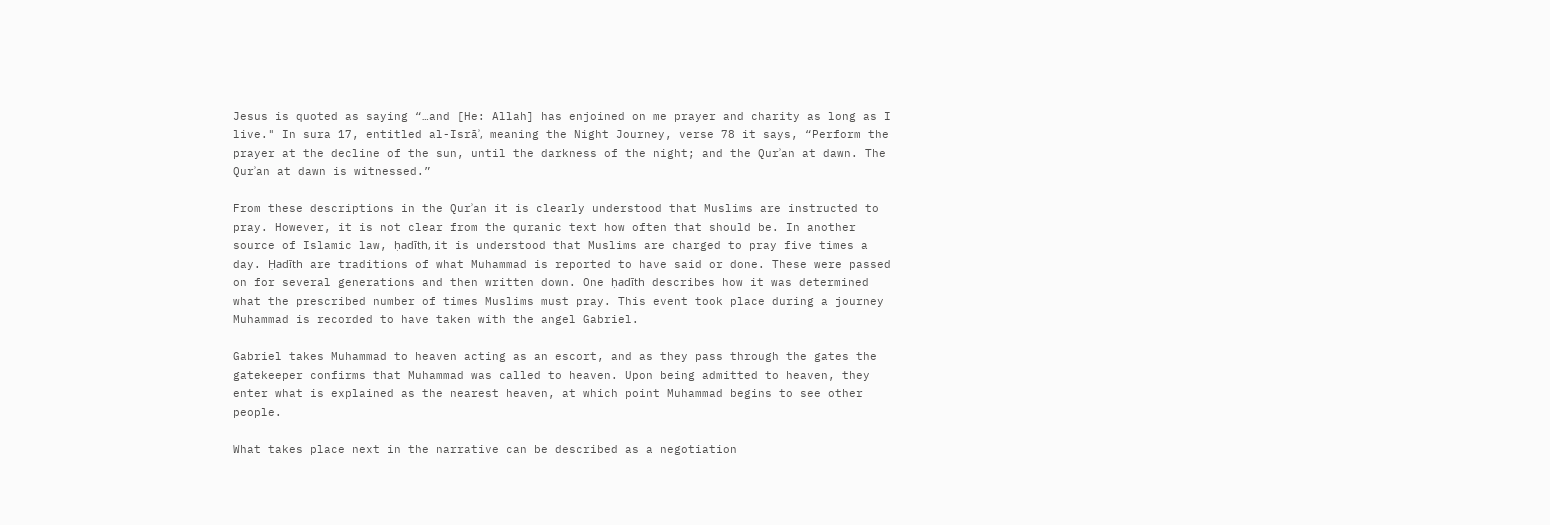Jesus is quoted as saying “…and [He: Allah] has enjoined on me prayer and charity as long as I live." In sura 17, entitled al-Isrāʾ, meaning the Night Journey, verse 78 it says, “Perform the prayer at the decline of the sun, until the darkness of the night; and the Qurʾan at dawn. The Qurʾan at dawn is witnessed.”

From these descriptions in the Qurʾan it is clearly understood that Muslims are instructed to pray. However, it is not clear from the quranic text how often that should be. In another source of Islamic law, ḥadīth, it is understood that Muslims are charged to pray five times a day. Ḥadīth are traditions of what Muhammad is reported to have said or done. These were passed on for several generations and then written down. One ḥadīth describes how it was determined what the prescribed number of times Muslims must pray. This event took place during a journey Muhammad is recorded to have taken with the angel Gabriel.

Gabriel takes Muhammad to heaven acting as an escort, and as they pass through the gates the gatekeeper confirms that Muhammad was called to heaven. Upon being admitted to heaven, they enter what is explained as the nearest heaven, at which point Muhammad begins to see other people.

What takes place next in the narrative can be described as a negotiation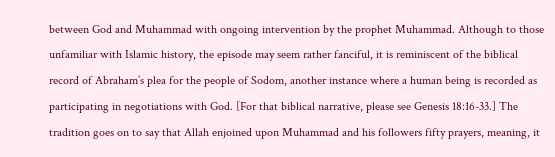between God and Muhammad with ongoing intervention by the prophet Muhammad. Although to those unfamiliar with Islamic history, the episode may seem rather fanciful, it is reminiscent of the biblical record of Abraham’s plea for the people of Sodom, another instance where a human being is recorded as participating in negotiations with God. [For that biblical narrative, please see Genesis 18:16-33.] The tradition goes on to say that Allah enjoined upon Muhammad and his followers fifty prayers, meaning, it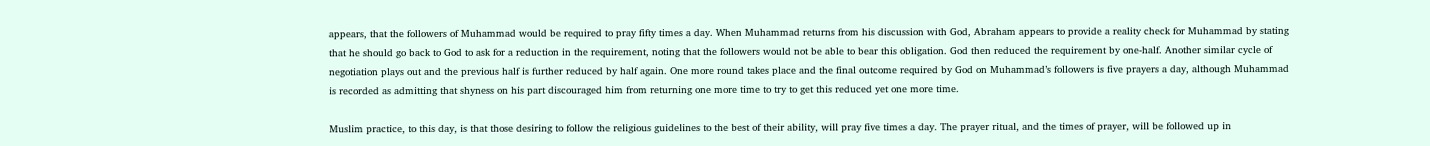appears, that the followers of Muhammad would be required to pray fifty times a day. When Muhammad returns from his discussion with God, Abraham appears to provide a reality check for Muhammad by stating that he should go back to God to ask for a reduction in the requirement, noting that the followers would not be able to bear this obligation. God then reduced the requirement by one-half. Another similar cycle of negotiation plays out and the previous half is further reduced by half again. One more round takes place and the final outcome required by God on Muhammad’s followers is five prayers a day, although Muhammad is recorded as admitting that shyness on his part discouraged him from returning one more time to try to get this reduced yet one more time.

Muslim practice, to this day, is that those desiring to follow the religious guidelines to the best of their ability, will pray five times a day. The prayer ritual, and the times of prayer, will be followed up in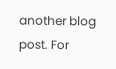another blog post. For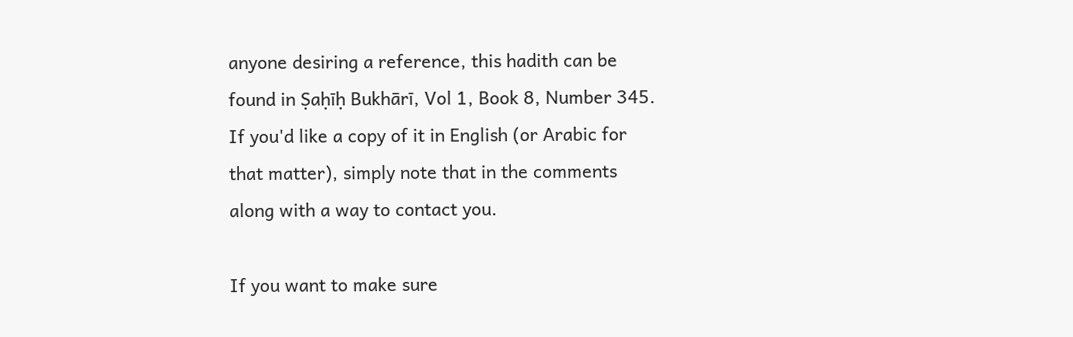anyone desiring a reference, this hadith can be found in Ṣaḥīḥ Bukhārī, Vol 1, Book 8, Number 345. If you'd like a copy of it in English (or Arabic for that matter), simply note that in the comments along with a way to contact you.

If you want to make sure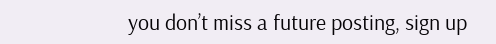you don’t miss a future posting, sign up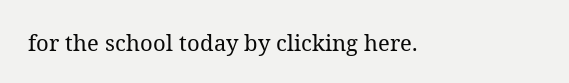for the school today by clicking here.